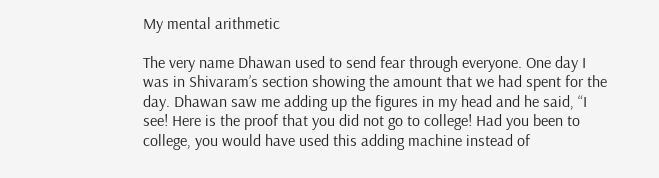My mental arithmetic

The very name Dhawan used to send fear through everyone. One day I was in Shivaram’s section showing the amount that we had spent for the day. Dhawan saw me adding up the figures in my head and he said, “I see! Here is the proof that you did not go to college! Had you been to college, you would have used this adding machine instead of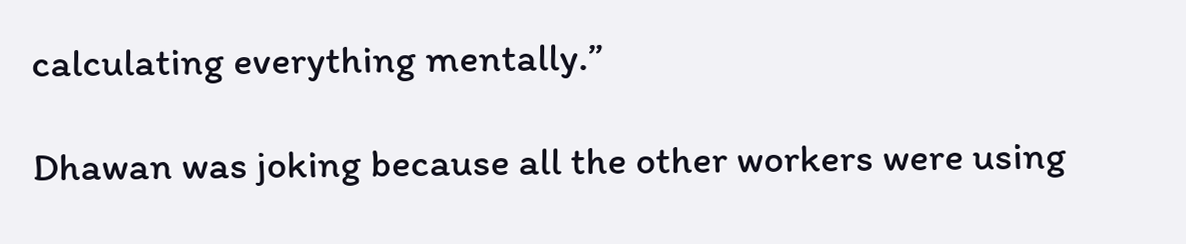calculating everything mentally.”

Dhawan was joking because all the other workers were using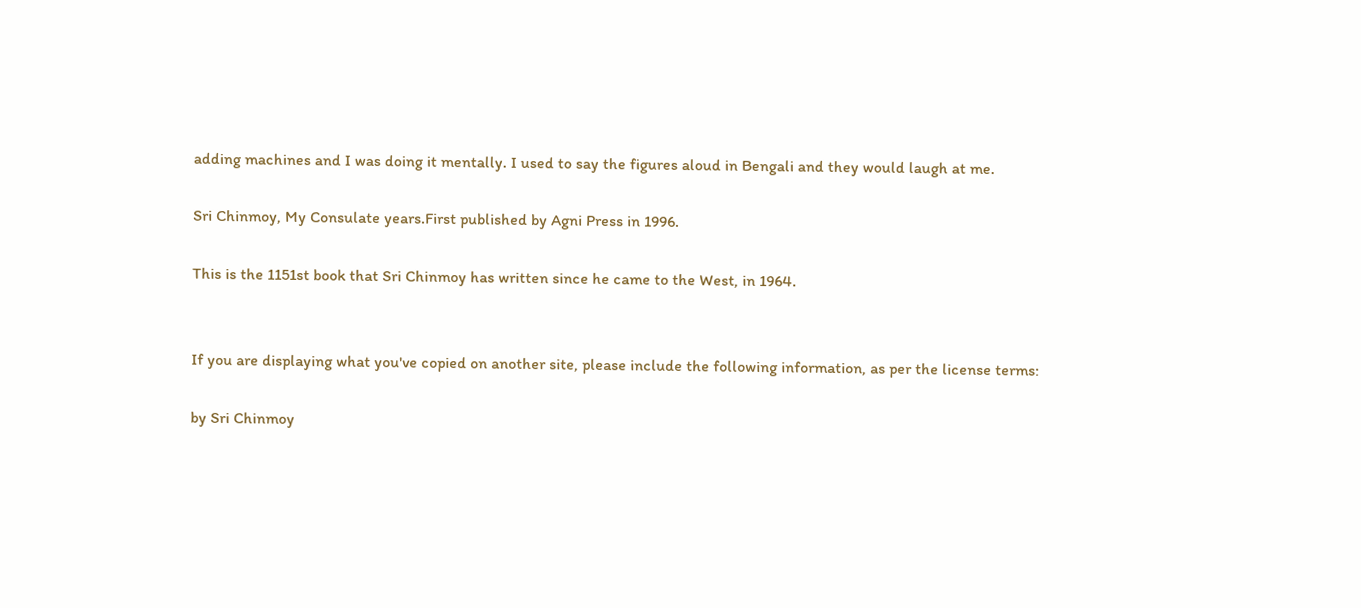adding machines and I was doing it mentally. I used to say the figures aloud in Bengali and they would laugh at me.

Sri Chinmoy, My Consulate years.First published by Agni Press in 1996.

This is the 1151st book that Sri Chinmoy has written since he came to the West, in 1964.


If you are displaying what you've copied on another site, please include the following information, as per the license terms:

by Sri Chinmoy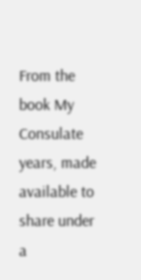From the book My Consulate years, made available to share under a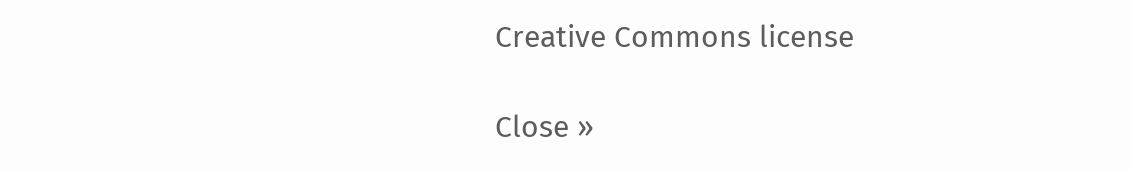Creative Commons license

Close »